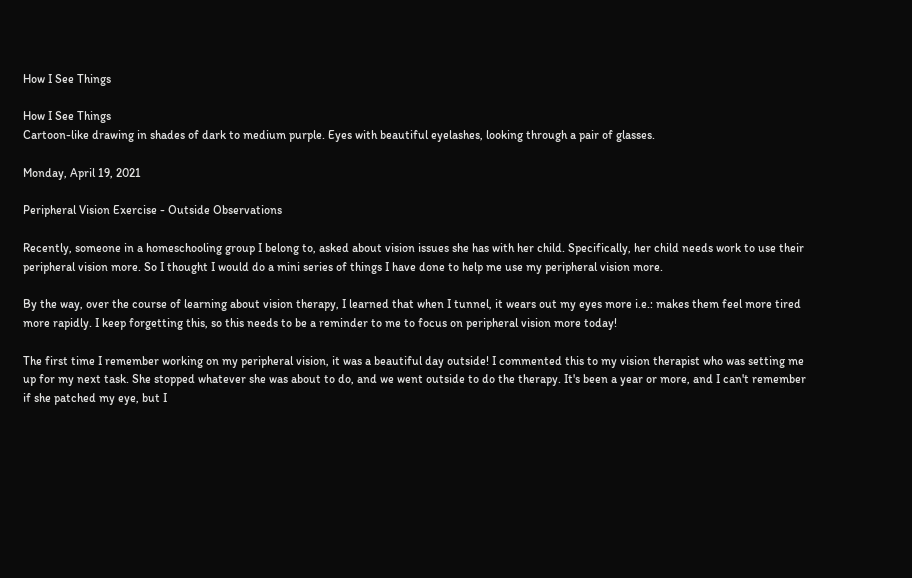How I See Things

How I See Things
Cartoon-like drawing in shades of dark to medium purple. Eyes with beautiful eyelashes, looking through a pair of glasses.

Monday, April 19, 2021

Peripheral Vision Exercise - Outside Observations

Recently, someone in a homeschooling group I belong to, asked about vision issues she has with her child. Specifically, her child needs work to use their peripheral vision more. So I thought I would do a mini series of things I have done to help me use my peripheral vision more.

By the way, over the course of learning about vision therapy, I learned that when I tunnel, it wears out my eyes more i.e.: makes them feel more tired more rapidly. I keep forgetting this, so this needs to be a reminder to me to focus on peripheral vision more today!

The first time I remember working on my peripheral vision, it was a beautiful day outside! I commented this to my vision therapist who was setting me up for my next task. She stopped whatever she was about to do, and we went outside to do the therapy. It's been a year or more, and I can't remember if she patched my eye, but I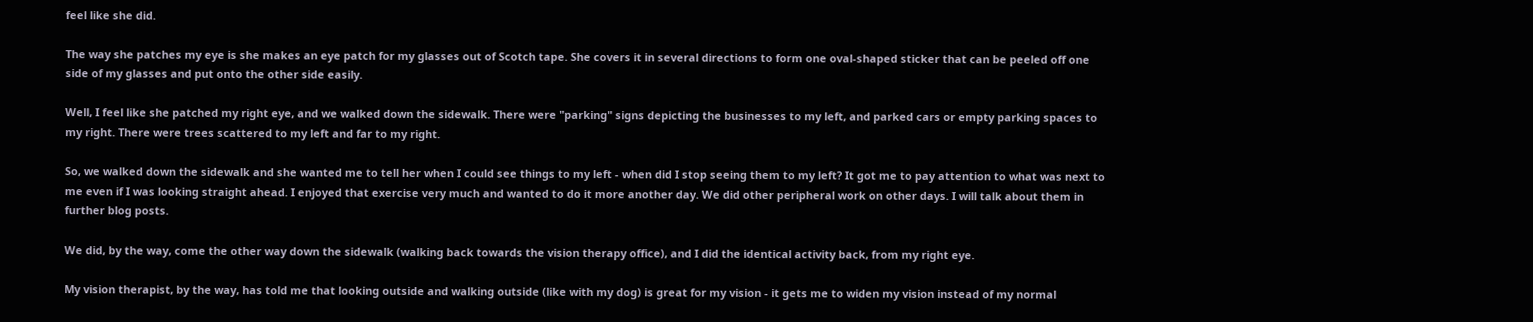feel like she did.

The way she patches my eye is she makes an eye patch for my glasses out of Scotch tape. She covers it in several directions to form one oval-shaped sticker that can be peeled off one side of my glasses and put onto the other side easily.

Well, I feel like she patched my right eye, and we walked down the sidewalk. There were "parking" signs depicting the businesses to my left, and parked cars or empty parking spaces to my right. There were trees scattered to my left and far to my right.

So, we walked down the sidewalk and she wanted me to tell her when I could see things to my left - when did I stop seeing them to my left? It got me to pay attention to what was next to me even if I was looking straight ahead. I enjoyed that exercise very much and wanted to do it more another day. We did other peripheral work on other days. I will talk about them in further blog posts.

We did, by the way, come the other way down the sidewalk (walking back towards the vision therapy office), and I did the identical activity back, from my right eye.

My vision therapist, by the way, has told me that looking outside and walking outside (like with my dog) is great for my vision - it gets me to widen my vision instead of my normal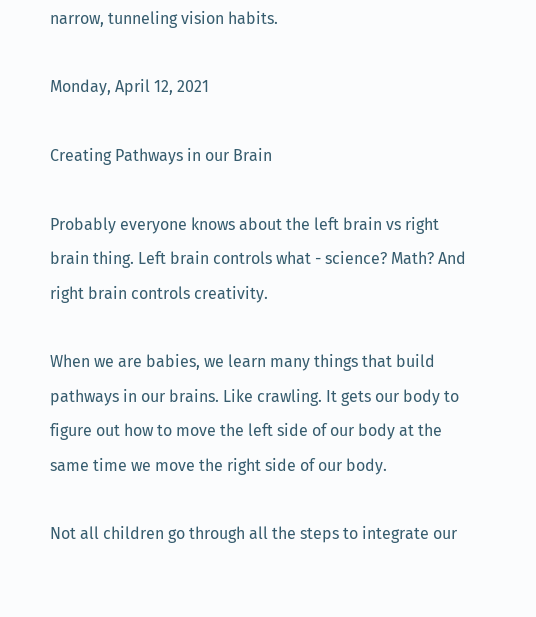narrow, tunneling vision habits.

Monday, April 12, 2021

Creating Pathways in our Brain

Probably everyone knows about the left brain vs right brain thing. Left brain controls what - science? Math? And right brain controls creativity.

When we are babies, we learn many things that build pathways in our brains. Like crawling. It gets our body to figure out how to move the left side of our body at the same time we move the right side of our body.

Not all children go through all the steps to integrate our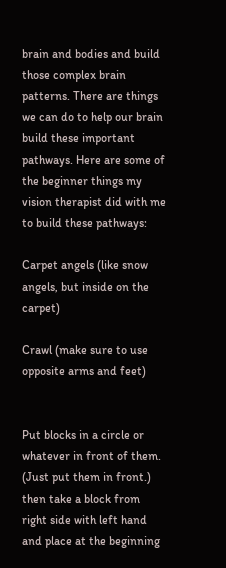brain and bodies and build those complex brain patterns. There are things we can do to help our brain build these important pathways. Here are some of the beginner things my vision therapist did with me to build these pathways:

Carpet angels (like snow angels, but inside on the carpet)

Crawl (make sure to use opposite arms and feet)


Put blocks in a circle or whatever in front of them. (Just put them in front.) then take a block from right side with left hand and place at the beginning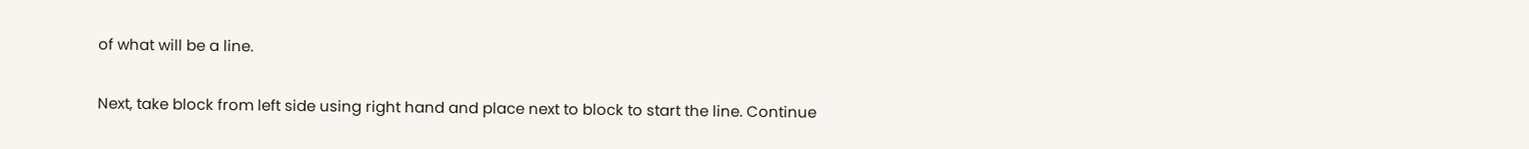of what will be a line.

Next, take block from left side using right hand and place next to block to start the line. Continue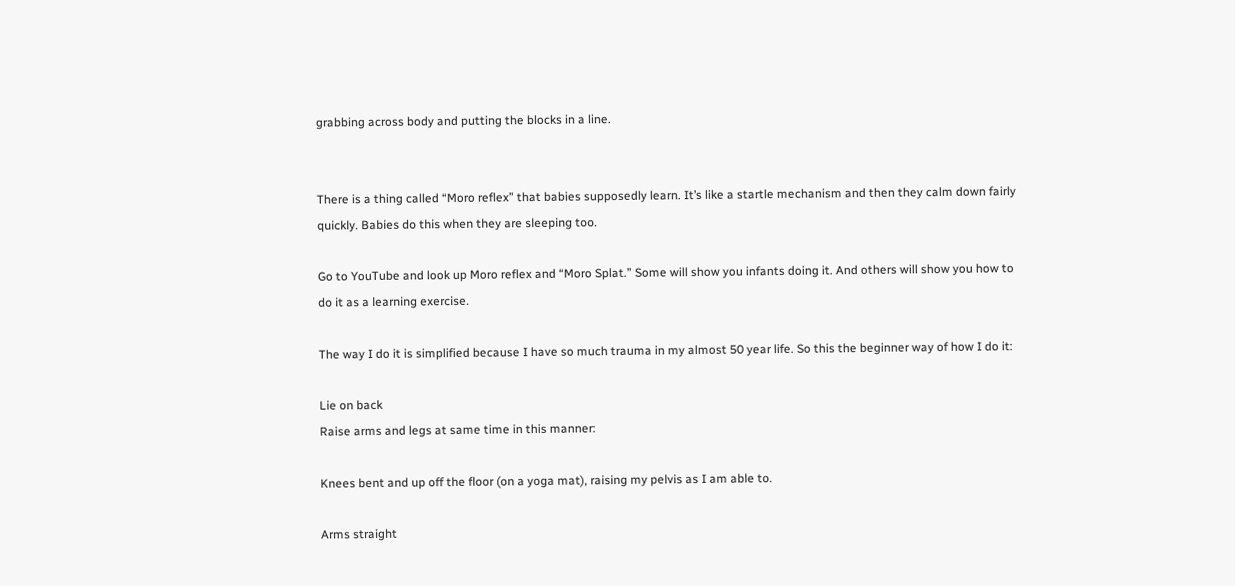grabbing across body and putting the blocks in a line.


There is a thing called “Moro reflex” that babies supposedly learn. It’s like a startle mechanism and then they calm down fairly quickly. Babies do this when they are sleeping too.

Go to YouTube and look up Moro reflex and “Moro Splat.” Some will show you infants doing it. And others will show you how to do it as a learning exercise.

The way I do it is simplified because I have so much trauma in my almost 50 year life. So this the beginner way of how I do it:

Lie on back
Raise arms and legs at same time in this manner:

Knees bent and up off the floor (on a yoga mat), raising my pelvis as I am able to.

Arms straight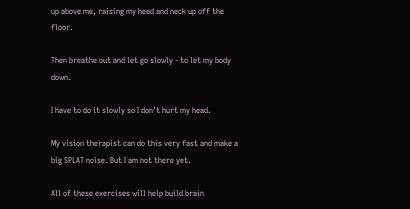up above me, raising my head and neck up off the floor.

Then breathe out and let go slowly - to let my body down.

I have to do it slowly so I don’t hurt my head.

My vision therapist can do this very fast and make a big SPLAT noise. But I am not there yet.

All of these exercises will help build brain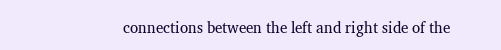connections between the left and right side of the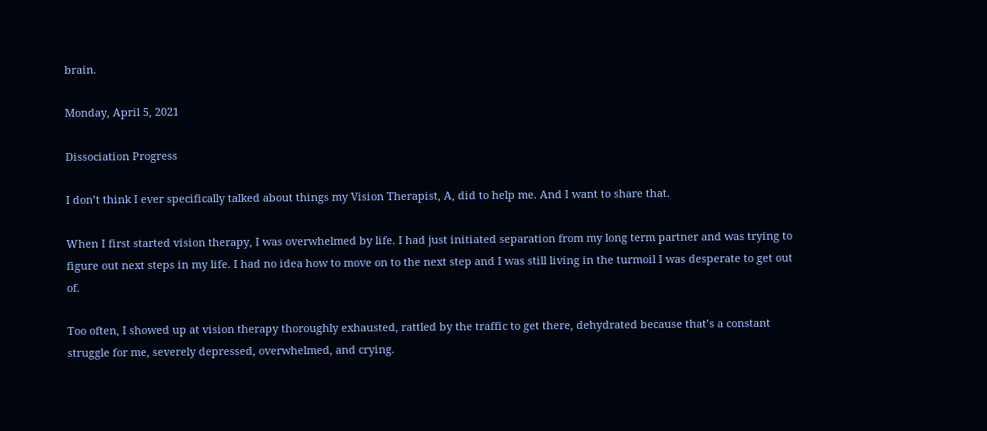brain.

Monday, April 5, 2021

Dissociation Progress

I don’t think I ever specifically talked about things my Vision Therapist, A, did to help me. And I want to share that.

When I first started vision therapy, I was overwhelmed by life. I had just initiated separation from my long term partner and was trying to figure out next steps in my life. I had no idea how to move on to the next step and I was still living in the turmoil I was desperate to get out of.

Too often, I showed up at vision therapy thoroughly exhausted, rattled by the traffic to get there, dehydrated because that’s a constant struggle for me, severely depressed, overwhelmed, and crying.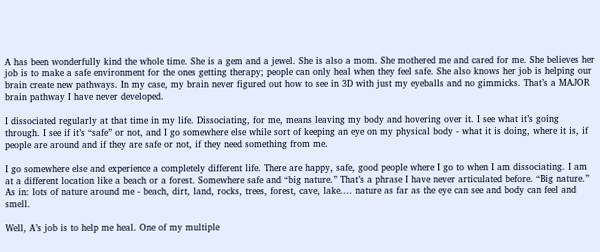A has been wonderfully kind the whole time. She is a gem and a jewel. She is also a mom. She mothered me and cared for me. She believes her job is to make a safe environment for the ones getting therapy; people can only heal when they feel safe. She also knows her job is helping our brain create new pathways. In my case, my brain never figured out how to see in 3D with just my eyeballs and no gimmicks. That’s a MAJOR brain pathway I have never developed.

I dissociated regularly at that time in my life. Dissociating, for me, means leaving my body and hovering over it. I see what it’s going through. I see if it’s “safe” or not, and I go somewhere else while sort of keeping an eye on my physical body - what it is doing, where it is, if people are around and if they are safe or not, if they need something from me.

I go somewhere else and experience a completely different life. There are happy, safe, good people where I go to when I am dissociating. I am at a different location like a beach or a forest. Somewhere safe and “big nature.” That’s a phrase I have never articulated before. “Big nature.” As in: lots of nature around me - beach, dirt, land, rocks, trees, forest, cave, lake.... nature as far as the eye can see and body can feel and smell.

Well, A’s job is to help me heal. One of my multiple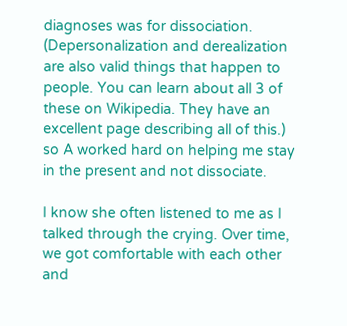diagnoses was for dissociation. (Depersonalization and derealization are also valid things that happen to people. You can learn about all 3 of these on Wikipedia. They have an excellent page describing all of this.) so A worked hard on helping me stay in the present and not dissociate.

I know she often listened to me as I talked through the crying. Over time, we got comfortable with each other and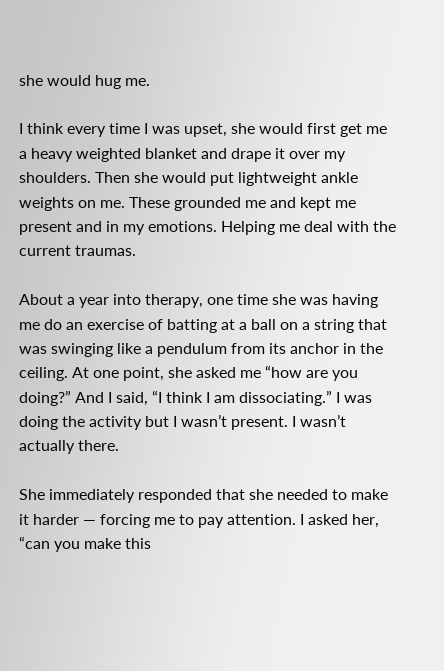she would hug me.

I think every time I was upset, she would first get me a heavy weighted blanket and drape it over my shoulders. Then she would put lightweight ankle weights on me. These grounded me and kept me present and in my emotions. Helping me deal with the current traumas.

About a year into therapy, one time she was having me do an exercise of batting at a ball on a string that was swinging like a pendulum from its anchor in the ceiling. At one point, she asked me “how are you doing?” And I said, “I think I am dissociating.” I was doing the activity but I wasn’t present. I wasn’t actually there.

She immediately responded that she needed to make it harder — forcing me to pay attention. I asked her, “can you make this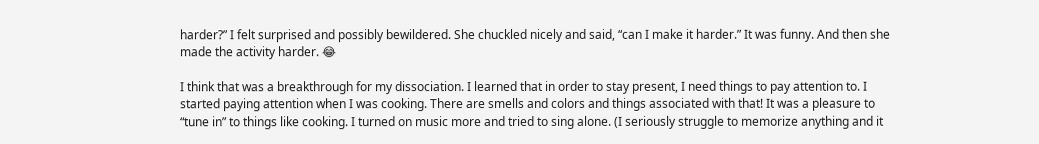harder?” I felt surprised and possibly bewildered. She chuckled nicely and said, “can I make it harder.” It was funny. And then she made the activity harder. 😂

I think that was a breakthrough for my dissociation. I learned that in order to stay present, I need things to pay attention to. I started paying attention when I was cooking. There are smells and colors and things associated with that! It was a pleasure to “tune in” to things like cooking. I turned on music more and tried to sing alone. (I seriously struggle to memorize anything and it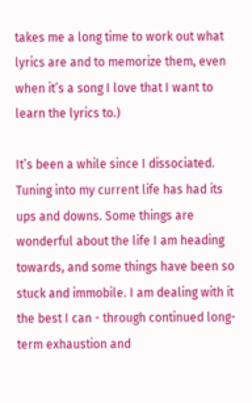takes me a long time to work out what lyrics are and to memorize them, even when it’s a song I love that I want to learn the lyrics to.)

It’s been a while since I dissociated. Tuning into my current life has had its ups and downs. Some things are wonderful about the life I am heading towards, and some things have been so stuck and immobile. I am dealing with it the best I can - through continued long-term exhaustion and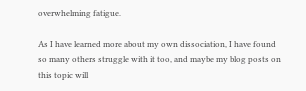overwhelming fatigue.

As I have learned more about my own dissociation, I have found so many others struggle with it too, and maybe my blog posts on this topic will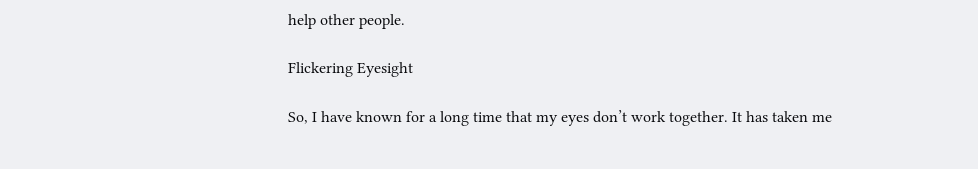help other people.

Flickering Eyesight

So, I have known for a long time that my eyes don’t work together. It has taken me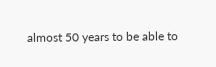almost 50 years to be able to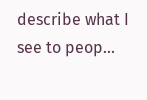describe what I see to peop...